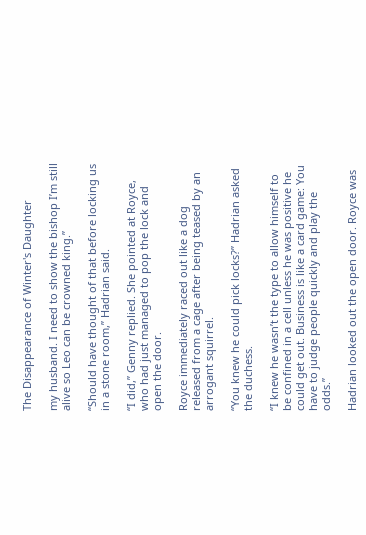The Disappearance of Winter's Daughter

my husband. I need to show the bishop I’m still alive so Leo can be crowned king.”

“Should have thought of that before locking us in a stone room,” Hadrian said.

“I did,” Genny replied. She pointed at Royce, who had just managed to pop the lock and open the door.

Royce immediately raced out like a dog released from a cage after being teased by an arrogant squirrel.

“You knew he could pick locks?” Hadrian asked the duchess.

“I knew he wasn’t the type to allow himself to be confined in a cell unless he was positive he could get out. Business is like a card game: You have to judge people quickly and play the odds.”

Hadrian looked out the open door. Royce was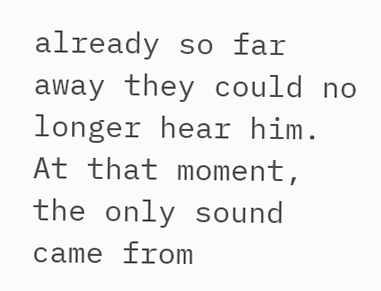already so far away they could no longer hear him. At that moment, the only sound came from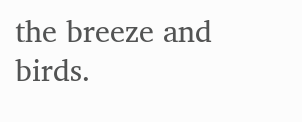the breeze and birds.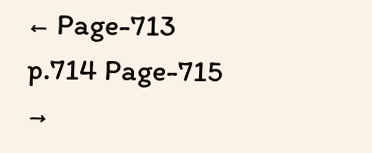← Page-713 p.714 Page-715 →